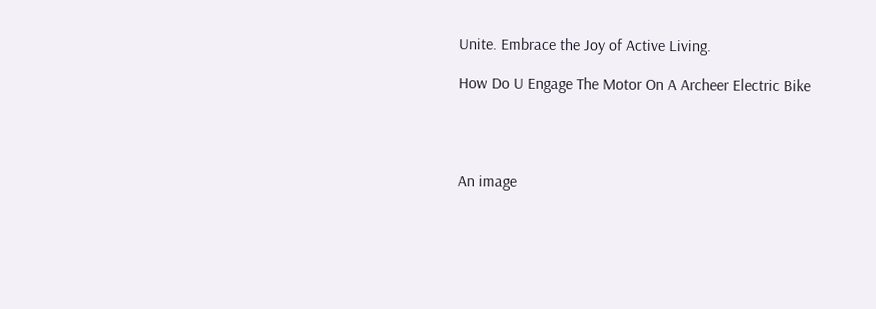Unite. Embrace the Joy of Active Living.

How Do U Engage The Motor On A Archeer Electric Bike




An image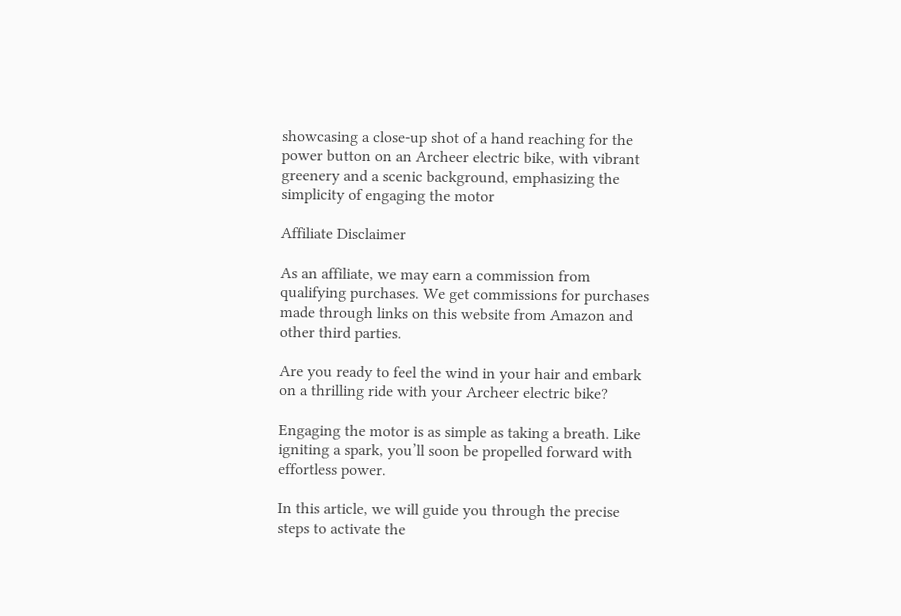showcasing a close-up shot of a hand reaching for the power button on an Archeer electric bike, with vibrant greenery and a scenic background, emphasizing the simplicity of engaging the motor

Affiliate Disclaimer

As an affiliate, we may earn a commission from qualifying purchases. We get commissions for purchases made through links on this website from Amazon and other third parties.

Are you ready to feel the wind in your hair and embark on a thrilling ride with your Archeer electric bike?

Engaging the motor is as simple as taking a breath. Like igniting a spark, you’ll soon be propelled forward with effortless power.

In this article, we will guide you through the precise steps to activate the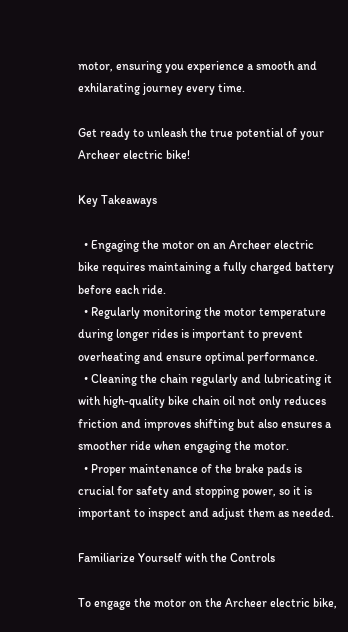motor, ensuring you experience a smooth and exhilarating journey every time.

Get ready to unleash the true potential of your Archeer electric bike!

Key Takeaways

  • Engaging the motor on an Archeer electric bike requires maintaining a fully charged battery before each ride.
  • Regularly monitoring the motor temperature during longer rides is important to prevent overheating and ensure optimal performance.
  • Cleaning the chain regularly and lubricating it with high-quality bike chain oil not only reduces friction and improves shifting but also ensures a smoother ride when engaging the motor.
  • Proper maintenance of the brake pads is crucial for safety and stopping power, so it is important to inspect and adjust them as needed.

Familiarize Yourself with the Controls

To engage the motor on the Archeer electric bike,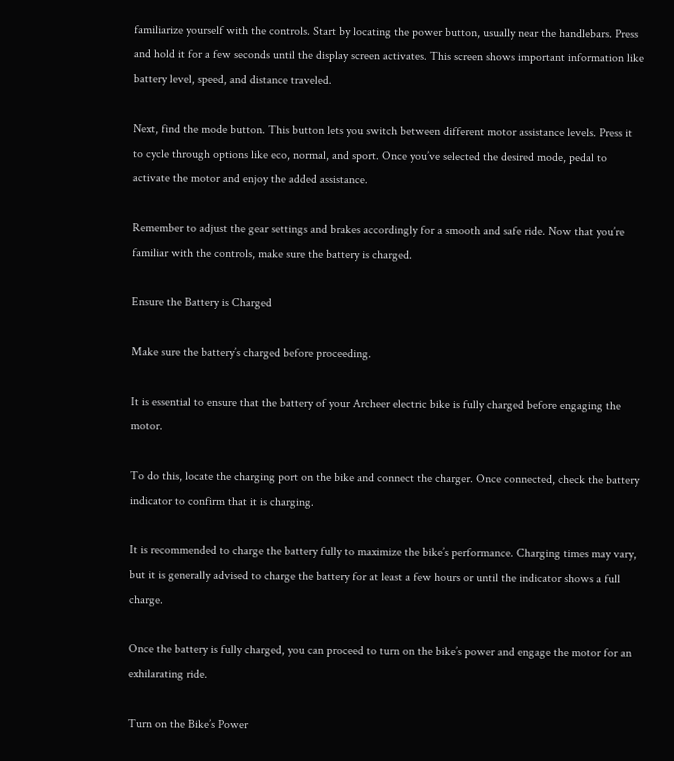familiarize yourself with the controls. Start by locating the power button, usually near the handlebars. Press and hold it for a few seconds until the display screen activates. This screen shows important information like battery level, speed, and distance traveled.

Next, find the mode button. This button lets you switch between different motor assistance levels. Press it to cycle through options like eco, normal, and sport. Once you’ve selected the desired mode, pedal to activate the motor and enjoy the added assistance.

Remember to adjust the gear settings and brakes accordingly for a smooth and safe ride. Now that you’re familiar with the controls, make sure the battery is charged.

Ensure the Battery is Charged

Make sure the battery’s charged before proceeding.

It is essential to ensure that the battery of your Archeer electric bike is fully charged before engaging the motor.

To do this, locate the charging port on the bike and connect the charger. Once connected, check the battery indicator to confirm that it is charging.

It is recommended to charge the battery fully to maximize the bike’s performance. Charging times may vary, but it is generally advised to charge the battery for at least a few hours or until the indicator shows a full charge.

Once the battery is fully charged, you can proceed to turn on the bike’s power and engage the motor for an exhilarating ride.

Turn on the Bike’s Power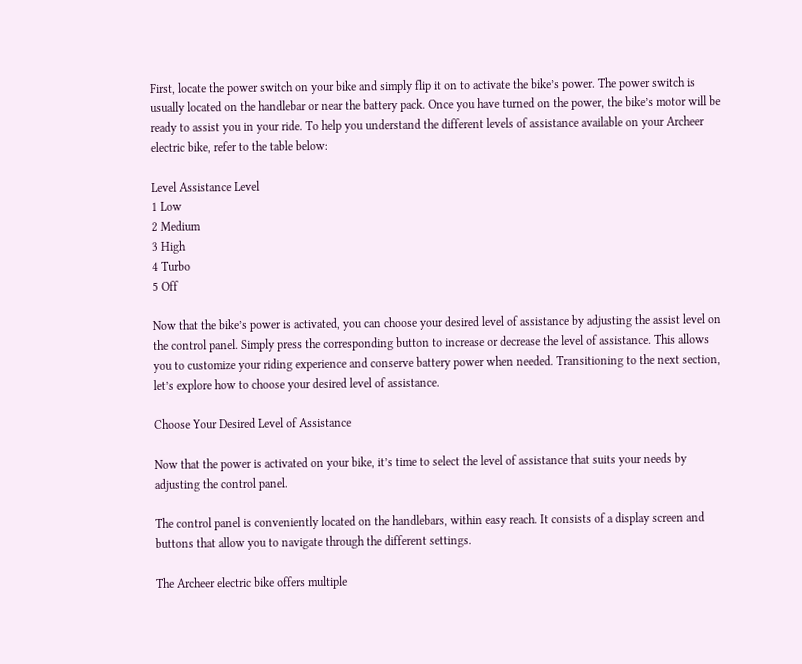First, locate the power switch on your bike and simply flip it on to activate the bike’s power. The power switch is usually located on the handlebar or near the battery pack. Once you have turned on the power, the bike’s motor will be ready to assist you in your ride. To help you understand the different levels of assistance available on your Archeer electric bike, refer to the table below:

Level Assistance Level
1 Low
2 Medium
3 High
4 Turbo
5 Off

Now that the bike’s power is activated, you can choose your desired level of assistance by adjusting the assist level on the control panel. Simply press the corresponding button to increase or decrease the level of assistance. This allows you to customize your riding experience and conserve battery power when needed. Transitioning to the next section, let’s explore how to choose your desired level of assistance.

Choose Your Desired Level of Assistance

Now that the power is activated on your bike, it’s time to select the level of assistance that suits your needs by adjusting the control panel.

The control panel is conveniently located on the handlebars, within easy reach. It consists of a display screen and buttons that allow you to navigate through the different settings.

The Archeer electric bike offers multiple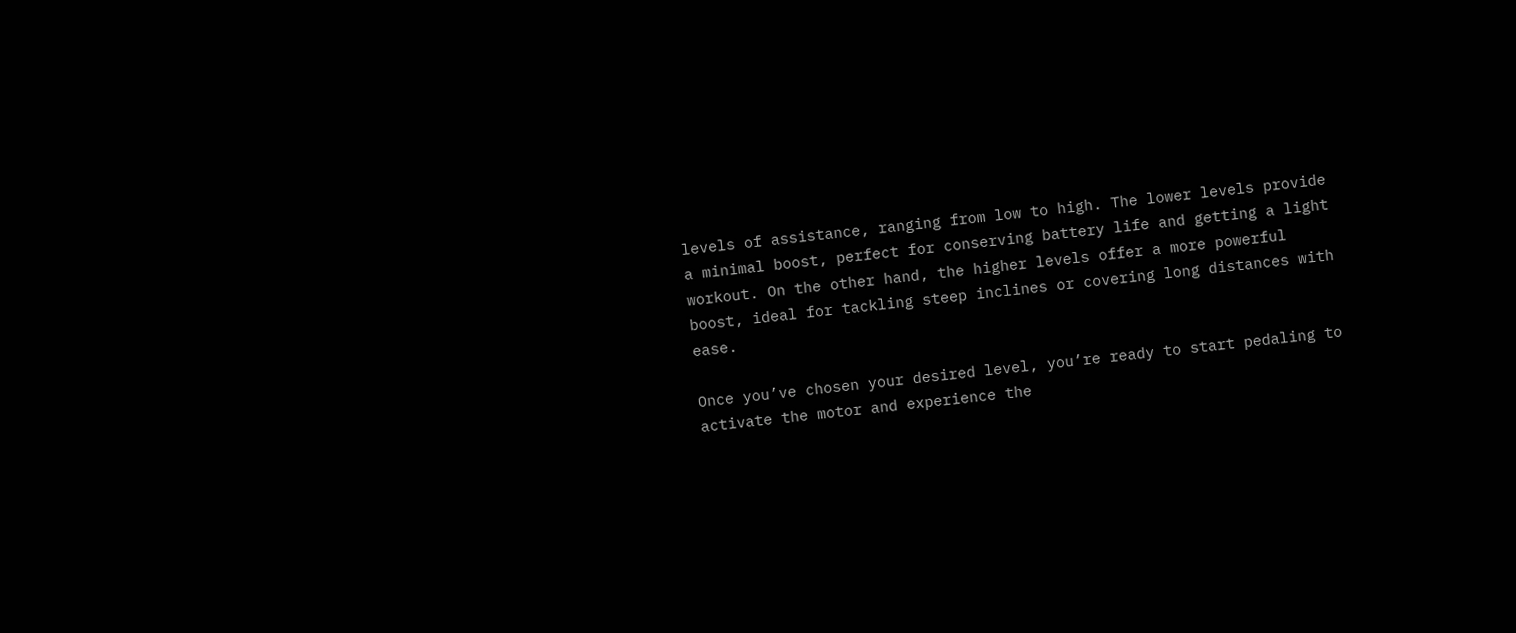levels of assistance, ranging from low to high. The lower levels provide a minimal boost, perfect for conserving battery life and getting a light workout. On the other hand, the higher levels offer a more powerful boost, ideal for tackling steep inclines or covering long distances with ease.

Once you’ve chosen your desired level, you’re ready to start pedaling to activate the motor and experience the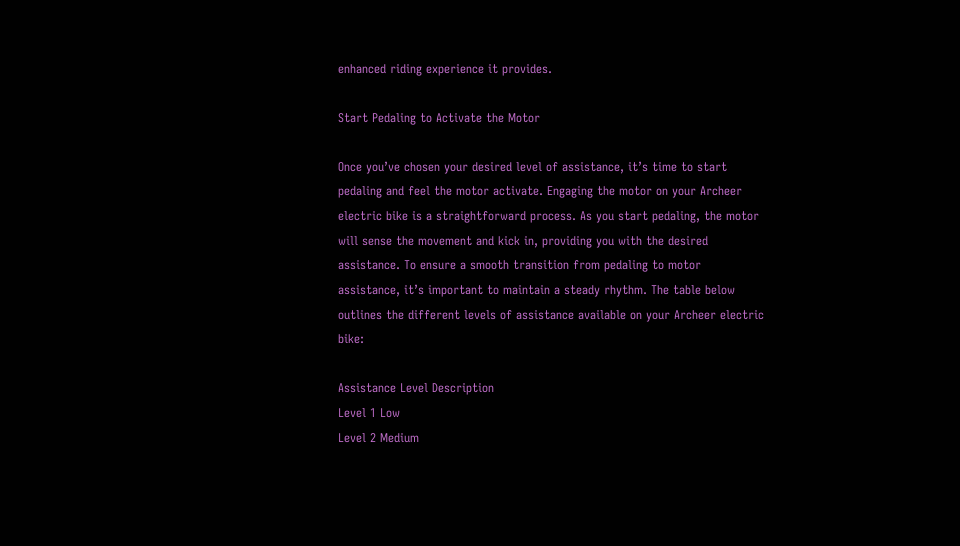enhanced riding experience it provides.

Start Pedaling to Activate the Motor

Once you’ve chosen your desired level of assistance, it’s time to start pedaling and feel the motor activate. Engaging the motor on your Archeer electric bike is a straightforward process. As you start pedaling, the motor will sense the movement and kick in, providing you with the desired assistance. To ensure a smooth transition from pedaling to motor assistance, it’s important to maintain a steady rhythm. The table below outlines the different levels of assistance available on your Archeer electric bike:

Assistance Level Description
Level 1 Low
Level 2 Medium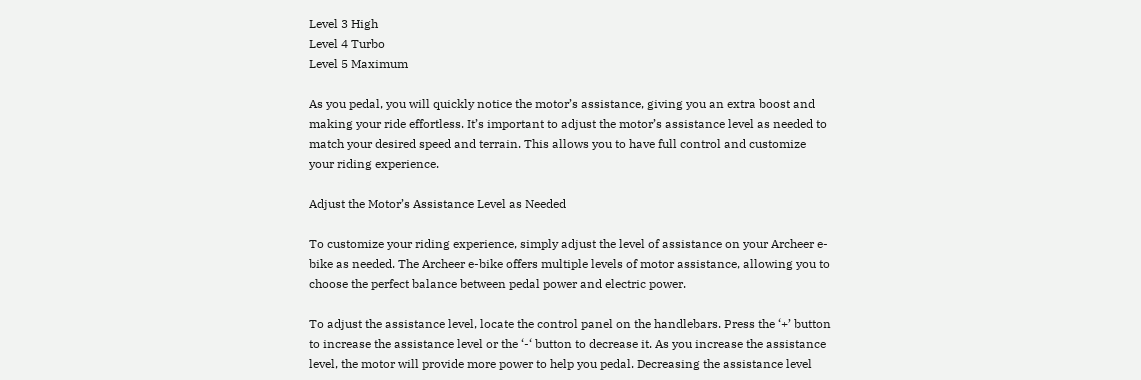Level 3 High
Level 4 Turbo
Level 5 Maximum

As you pedal, you will quickly notice the motor’s assistance, giving you an extra boost and making your ride effortless. It’s important to adjust the motor’s assistance level as needed to match your desired speed and terrain. This allows you to have full control and customize your riding experience.

Adjust the Motor’s Assistance Level as Needed

To customize your riding experience, simply adjust the level of assistance on your Archeer e-bike as needed. The Archeer e-bike offers multiple levels of motor assistance, allowing you to choose the perfect balance between pedal power and electric power.

To adjust the assistance level, locate the control panel on the handlebars. Press the ‘+’ button to increase the assistance level or the ‘-‘ button to decrease it. As you increase the assistance level, the motor will provide more power to help you pedal. Decreasing the assistance level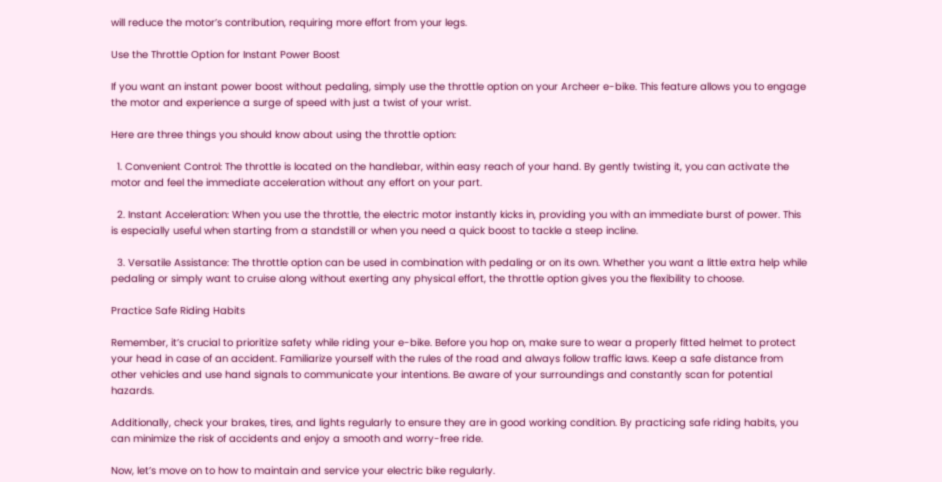will reduce the motor’s contribution, requiring more effort from your legs.

Use the Throttle Option for Instant Power Boost

If you want an instant power boost without pedaling, simply use the throttle option on your Archeer e-bike. This feature allows you to engage the motor and experience a surge of speed with just a twist of your wrist.

Here are three things you should know about using the throttle option:

  1. Convenient Control: The throttle is located on the handlebar, within easy reach of your hand. By gently twisting it, you can activate the motor and feel the immediate acceleration without any effort on your part.

  2. Instant Acceleration: When you use the throttle, the electric motor instantly kicks in, providing you with an immediate burst of power. This is especially useful when starting from a standstill or when you need a quick boost to tackle a steep incline.

  3. Versatile Assistance: The throttle option can be used in combination with pedaling or on its own. Whether you want a little extra help while pedaling or simply want to cruise along without exerting any physical effort, the throttle option gives you the flexibility to choose.

Practice Safe Riding Habits

Remember, it’s crucial to prioritize safety while riding your e-bike. Before you hop on, make sure to wear a properly fitted helmet to protect your head in case of an accident. Familiarize yourself with the rules of the road and always follow traffic laws. Keep a safe distance from other vehicles and use hand signals to communicate your intentions. Be aware of your surroundings and constantly scan for potential hazards.

Additionally, check your brakes, tires, and lights regularly to ensure they are in good working condition. By practicing safe riding habits, you can minimize the risk of accidents and enjoy a smooth and worry-free ride.

Now, let’s move on to how to maintain and service your electric bike regularly.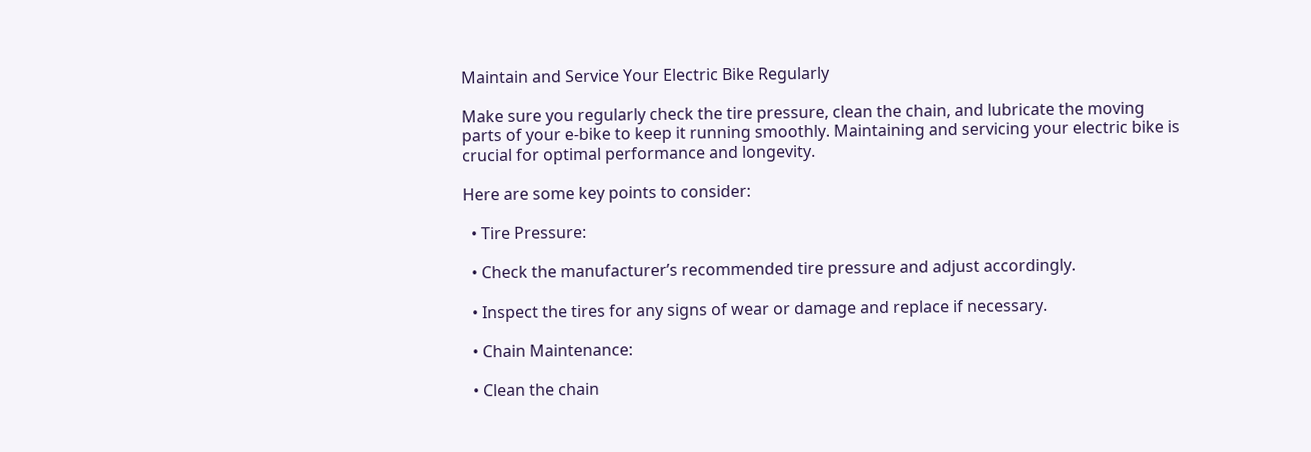Maintain and Service Your Electric Bike Regularly

Make sure you regularly check the tire pressure, clean the chain, and lubricate the moving parts of your e-bike to keep it running smoothly. Maintaining and servicing your electric bike is crucial for optimal performance and longevity.

Here are some key points to consider:

  • Tire Pressure:

  • Check the manufacturer’s recommended tire pressure and adjust accordingly.

  • Inspect the tires for any signs of wear or damage and replace if necessary.

  • Chain Maintenance:

  • Clean the chain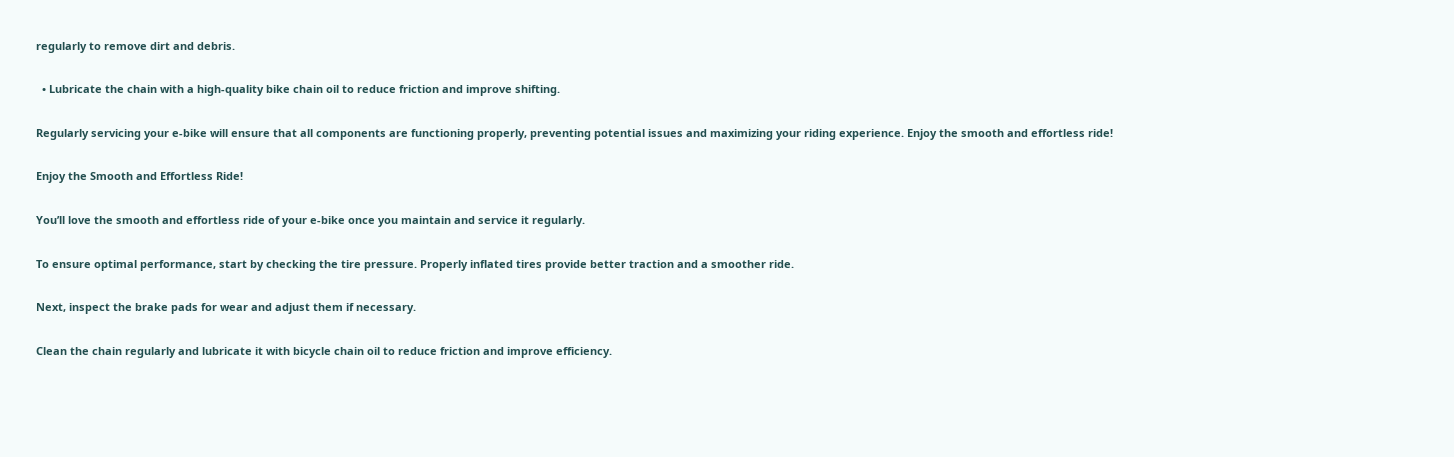regularly to remove dirt and debris.

  • Lubricate the chain with a high-quality bike chain oil to reduce friction and improve shifting.

Regularly servicing your e-bike will ensure that all components are functioning properly, preventing potential issues and maximizing your riding experience. Enjoy the smooth and effortless ride!

Enjoy the Smooth and Effortless Ride!

You’ll love the smooth and effortless ride of your e-bike once you maintain and service it regularly.

To ensure optimal performance, start by checking the tire pressure. Properly inflated tires provide better traction and a smoother ride.

Next, inspect the brake pads for wear and adjust them if necessary.

Clean the chain regularly and lubricate it with bicycle chain oil to reduce friction and improve efficiency.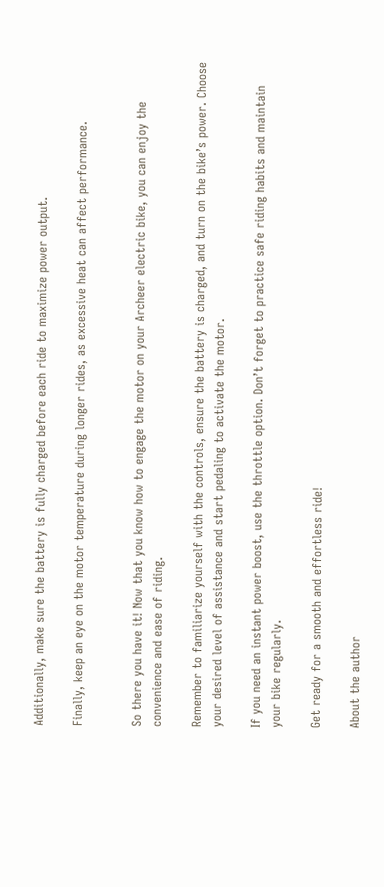Additionally, make sure the battery is fully charged before each ride to maximize power output.

Finally, keep an eye on the motor temperature during longer rides, as excessive heat can affect performance.


So there you have it! Now that you know how to engage the motor on your Archeer electric bike, you can enjoy the convenience and ease of riding.

Remember to familiarize yourself with the controls, ensure the battery is charged, and turn on the bike’s power. Choose your desired level of assistance and start pedaling to activate the motor.

If you need an instant power boost, use the throttle option. Don’t forget to practice safe riding habits and maintain your bike regularly.

Get ready for a smooth and effortless ride!

About the author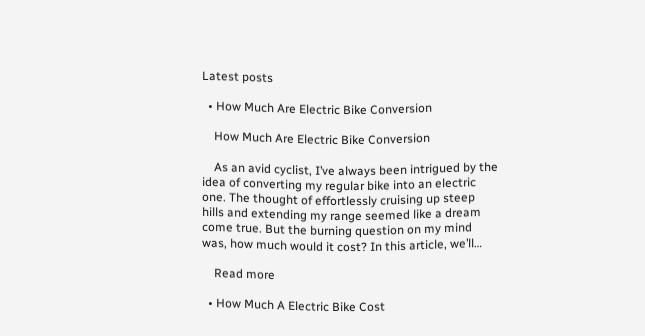Latest posts

  • How Much Are Electric Bike Conversion

    How Much Are Electric Bike Conversion

    As an avid cyclist, I’ve always been intrigued by the idea of converting my regular bike into an electric one. The thought of effortlessly cruising up steep hills and extending my range seemed like a dream come true. But the burning question on my mind was, how much would it cost? In this article, we’ll…

    Read more

  • How Much A Electric Bike Cost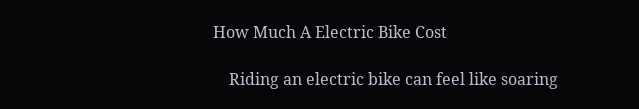How Much A Electric Bike Cost

    Riding an electric bike can feel like soaring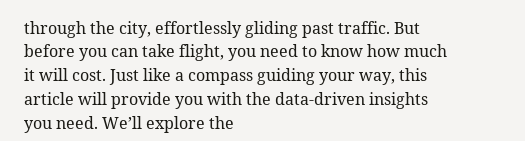through the city, effortlessly gliding past traffic. But before you can take flight, you need to know how much it will cost. Just like a compass guiding your way, this article will provide you with the data-driven insights you need. We’ll explore the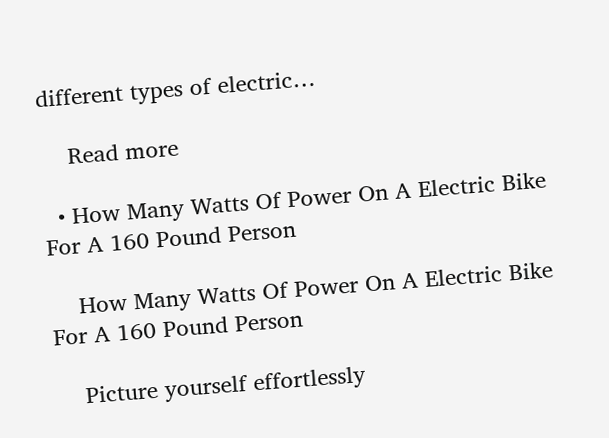different types of electric…

    Read more

  • How Many Watts Of Power On A Electric Bike For A 160 Pound Person

    How Many Watts Of Power On A Electric Bike For A 160 Pound Person

    Picture yourself effortlessly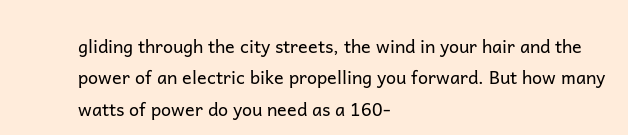gliding through the city streets, the wind in your hair and the power of an electric bike propelling you forward. But how many watts of power do you need as a 160-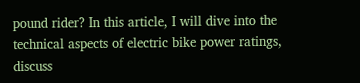pound rider? In this article, I will dive into the technical aspects of electric bike power ratings, discuss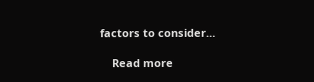factors to consider…

    Read more